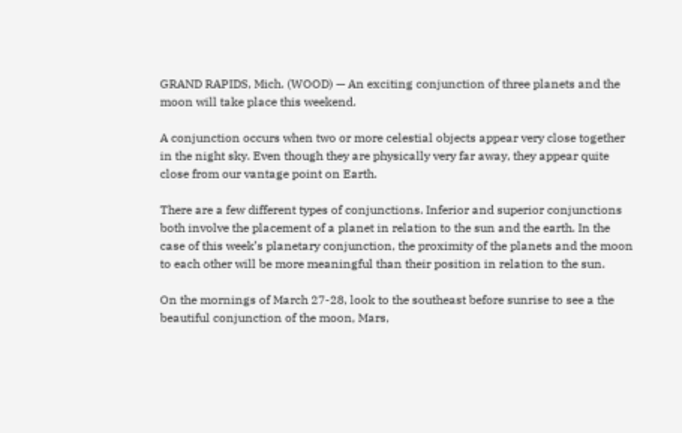GRAND RAPIDS, Mich. (WOOD) — An exciting conjunction of three planets and the moon will take place this weekend.

A conjunction occurs when two or more celestial objects appear very close together in the night sky. Even though they are physically very far away, they appear quite close from our vantage point on Earth.

There are a few different types of conjunctions. Inferior and superior conjunctions both involve the placement of a planet in relation to the sun and the earth. In the case of this week’s planetary conjunction, the proximity of the planets and the moon to each other will be more meaningful than their position in relation to the sun.

On the mornings of March 27-28, look to the southeast before sunrise to see a the beautiful conjunction of the moon, Mars,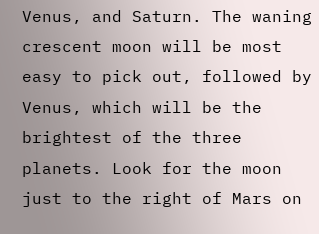Venus, and Saturn. The waning crescent moon will be most easy to pick out, followed by Venus, which will be the brightest of the three planets. Look for the moon just to the right of Mars on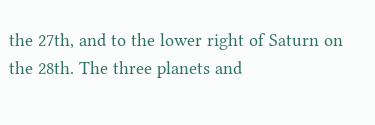the 27th, and to the lower right of Saturn on the 28th. The three planets and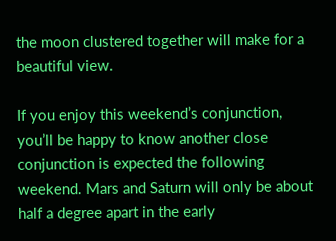the moon clustered together will make for a beautiful view.

If you enjoy this weekend’s conjunction, you’ll be happy to know another close conjunction is expected the following weekend. Mars and Saturn will only be about half a degree apart in the early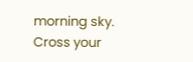morning sky. Cross your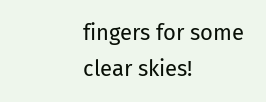fingers for some clear skies!